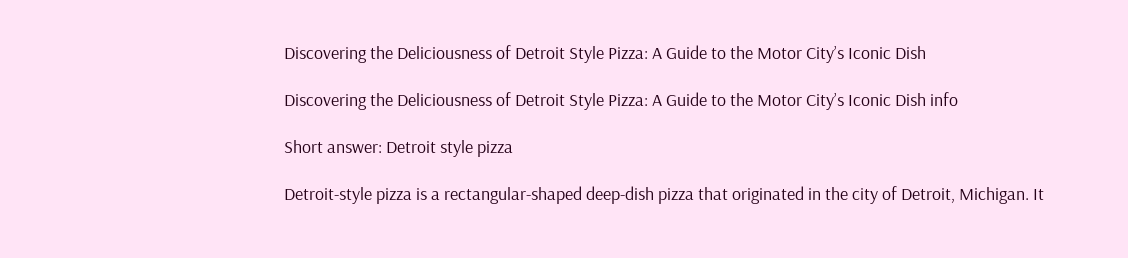Discovering the Deliciousness of Detroit Style Pizza: A Guide to the Motor City’s Iconic Dish

Discovering the Deliciousness of Detroit Style Pizza: A Guide to the Motor City’s Iconic Dish info

Short answer: Detroit style pizza

Detroit-style pizza is a rectangular-shaped deep-dish pizza that originated in the city of Detroit, Michigan. It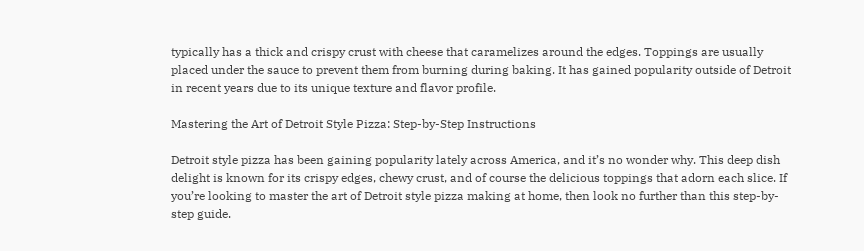typically has a thick and crispy crust with cheese that caramelizes around the edges. Toppings are usually placed under the sauce to prevent them from burning during baking. It has gained popularity outside of Detroit in recent years due to its unique texture and flavor profile.

Mastering the Art of Detroit Style Pizza: Step-by-Step Instructions

Detroit style pizza has been gaining popularity lately across America, and it’s no wonder why. This deep dish delight is known for its crispy edges, chewy crust, and of course the delicious toppings that adorn each slice. If you’re looking to master the art of Detroit style pizza making at home, then look no further than this step-by-step guide.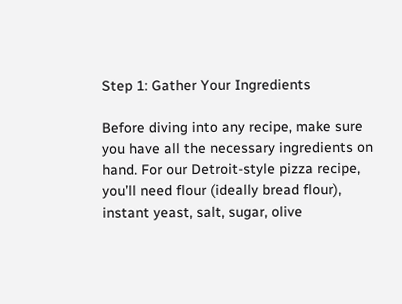Step 1: Gather Your Ingredients

Before diving into any recipe, make sure you have all the necessary ingredients on hand. For our Detroit-style pizza recipe, you’ll need flour (ideally bread flour), instant yeast, salt, sugar, olive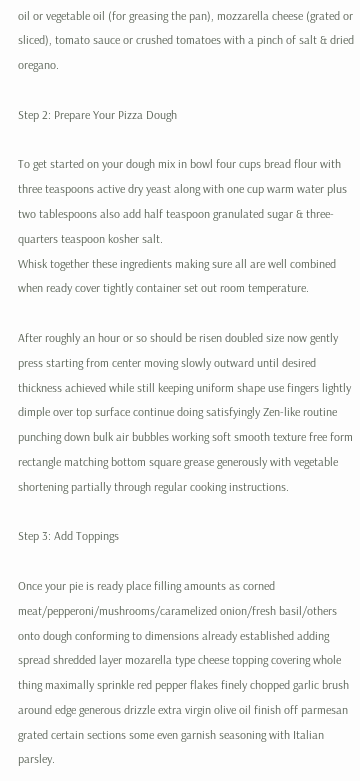oil or vegetable oil (for greasing the pan), mozzarella cheese (grated or sliced), tomato sauce or crushed tomatoes with a pinch of salt & dried oregano.

Step 2: Prepare Your Pizza Dough

To get started on your dough mix in bowl four cups bread flour with three teaspoons active dry yeast along with one cup warm water plus two tablespoons also add half teaspoon granulated sugar & three-quarters teaspoon kosher salt.
Whisk together these ingredients making sure all are well combined when ready cover tightly container set out room temperature.

After roughly an hour or so should be risen doubled size now gently press starting from center moving slowly outward until desired thickness achieved while still keeping uniform shape use fingers lightly dimple over top surface continue doing satisfyingly Zen-like routine punching down bulk air bubbles working soft smooth texture free form rectangle matching bottom square grease generously with vegetable shortening partially through regular cooking instructions.

Step 3: Add Toppings

Once your pie is ready place filling amounts as corned meat/pepperoni/mushrooms/caramelized onion/fresh basil/others onto dough conforming to dimensions already established adding spread shredded layer mozarella type cheese topping covering whole thing maximally sprinkle red pepper flakes finely chopped garlic brush around edge generous drizzle extra virgin olive oil finish off parmesan grated certain sections some even garnish seasoning with Italian parsley.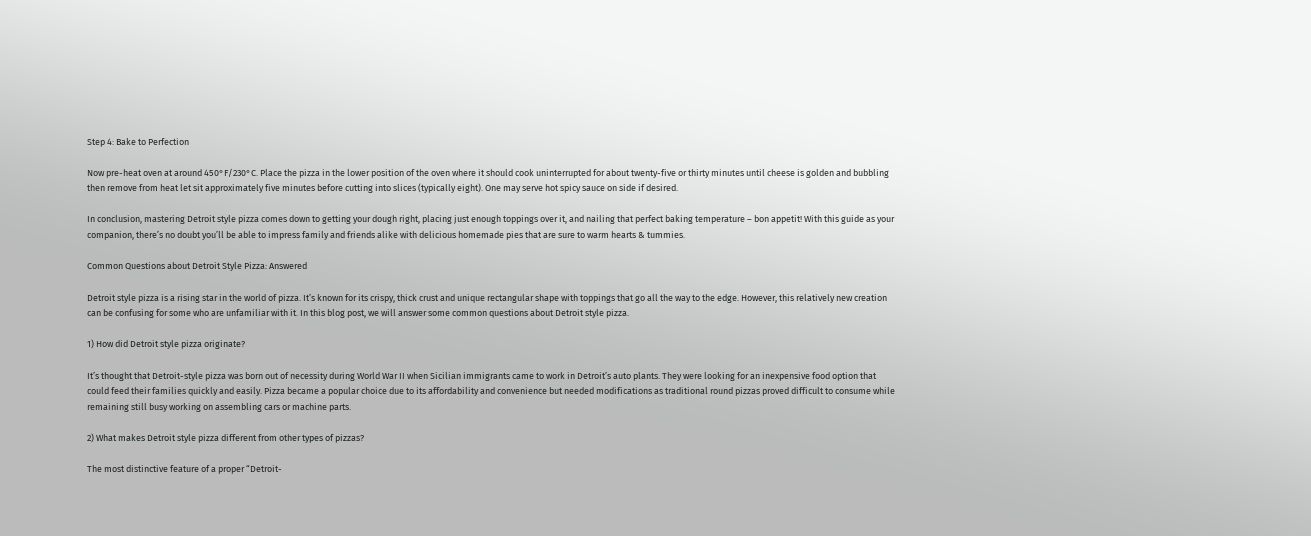Step 4: Bake to Perfection

Now pre-heat oven at around 450°F/230°C. Place the pizza in the lower position of the oven where it should cook uninterrupted for about twenty-five or thirty minutes until cheese is golden and bubbling then remove from heat let sit approximately five minutes before cutting into slices (typically eight). One may serve hot spicy sauce on side if desired.

In conclusion, mastering Detroit style pizza comes down to getting your dough right, placing just enough toppings over it, and nailing that perfect baking temperature – bon appetit! With this guide as your companion, there’s no doubt you’ll be able to impress family and friends alike with delicious homemade pies that are sure to warm hearts & tummies.

Common Questions about Detroit Style Pizza: Answered

Detroit style pizza is a rising star in the world of pizza. It’s known for its crispy, thick crust and unique rectangular shape with toppings that go all the way to the edge. However, this relatively new creation can be confusing for some who are unfamiliar with it. In this blog post, we will answer some common questions about Detroit style pizza.

1) How did Detroit style pizza originate?

It’s thought that Detroit-style pizza was born out of necessity during World War II when Sicilian immigrants came to work in Detroit’s auto plants. They were looking for an inexpensive food option that could feed their families quickly and easily. Pizza became a popular choice due to its affordability and convenience but needed modifications as traditional round pizzas proved difficult to consume while remaining still busy working on assembling cars or machine parts.

2) What makes Detroit style pizza different from other types of pizzas?

The most distinctive feature of a proper “Detroit-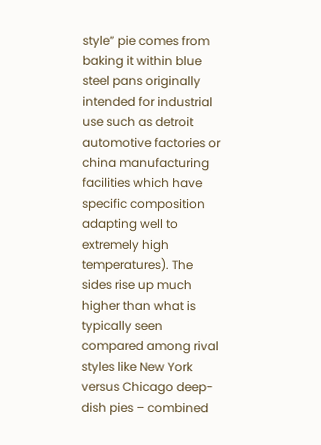style” pie comes from baking it within blue steel pans originally intended for industrial use such as detroit automotive factories or china manufacturing facilities which have specific composition adapting well to extremely high temperatures). The sides rise up much higher than what is typically seen compared among rival styles like New York versus Chicago deep-dish pies – combined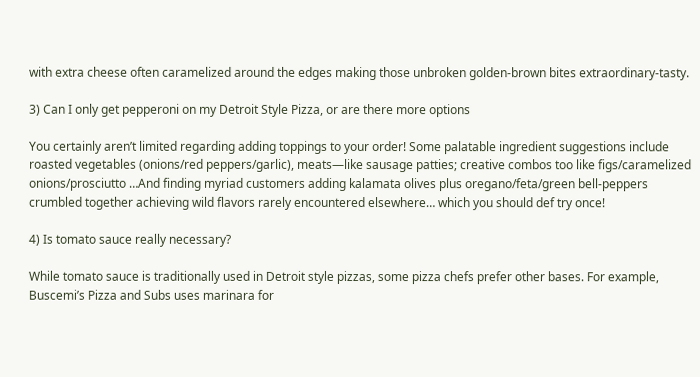with extra cheese often caramelized around the edges making those unbroken golden-brown bites extraordinary-tasty.

3) Can I only get pepperoni on my Detroit Style Pizza, or are there more options

You certainly aren’t limited regarding adding toppings to your order! Some palatable ingredient suggestions include roasted vegetables (onions/red peppers/garlic), meats—like sausage patties; creative combos too like figs/caramelized onions/prosciutto …And finding myriad customers adding kalamata olives plus oregano/feta/green bell-peppers crumbled together achieving wild flavors rarely encountered elsewhere… which you should def try once!

4) Is tomato sauce really necessary?

While tomato sauce is traditionally used in Detroit style pizzas, some pizza chefs prefer other bases. For example, Buscemi’s Pizza and Subs uses marinara for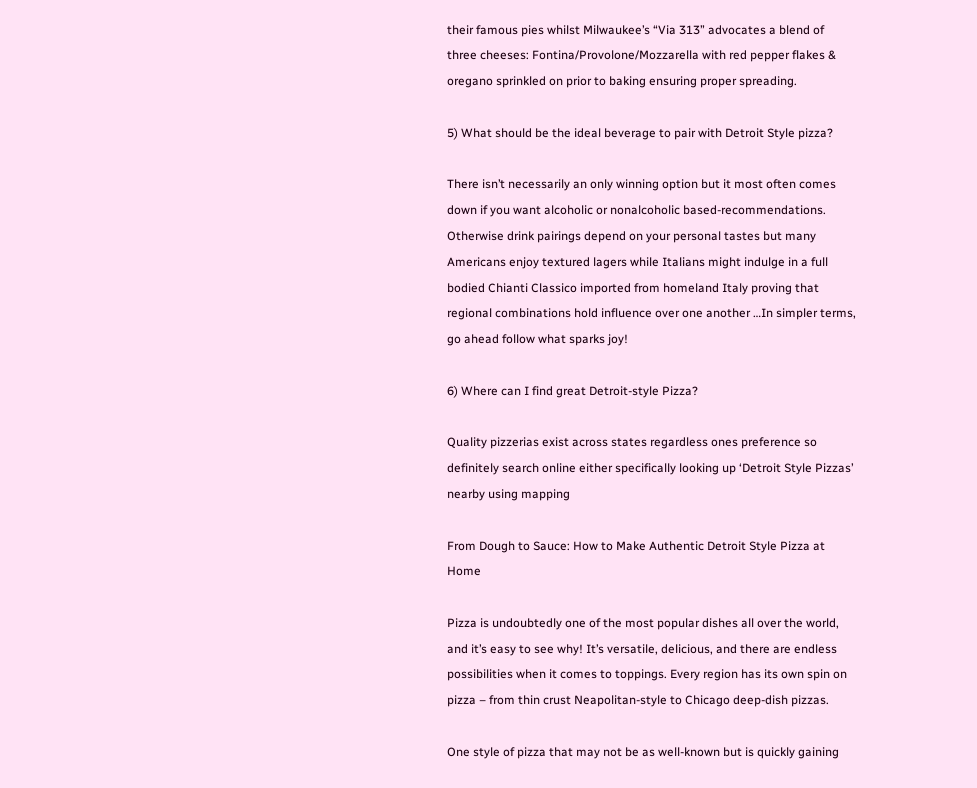their famous pies whilst Milwaukee’s “Via 313” advocates a blend of three cheeses: Fontina/Provolone/Mozzarella with red pepper flakes & oregano sprinkled on prior to baking ensuring proper spreading.

5) What should be the ideal beverage to pair with Detroit Style pizza?

There isn’t necessarily an only winning option but it most often comes down if you want alcoholic or nonalcoholic based-recommendations. Otherwise drink pairings depend on your personal tastes but many Americans enjoy textured lagers while Italians might indulge in a full bodied Chianti Classico imported from homeland Italy proving that regional combinations hold influence over one another …In simpler terms, go ahead follow what sparks joy!

6) Where can I find great Detroit-style Pizza?

Quality pizzerias exist across states regardless ones preference so definitely search online either specifically looking up ‘Detroit Style Pizzas’ nearby using mapping

From Dough to Sauce: How to Make Authentic Detroit Style Pizza at Home

Pizza is undoubtedly one of the most popular dishes all over the world, and it’s easy to see why! It’s versatile, delicious, and there are endless possibilities when it comes to toppings. Every region has its own spin on pizza – from thin crust Neapolitan-style to Chicago deep-dish pizzas.

One style of pizza that may not be as well-known but is quickly gaining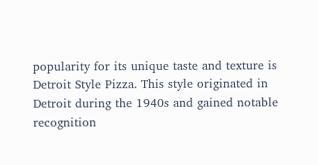popularity for its unique taste and texture is Detroit Style Pizza. This style originated in Detroit during the 1940s and gained notable recognition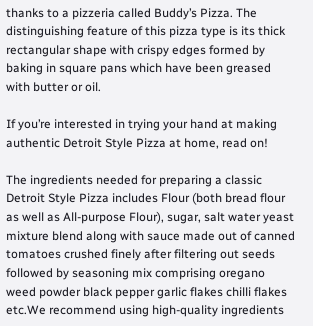thanks to a pizzeria called Buddy’s Pizza. The distinguishing feature of this pizza type is its thick rectangular shape with crispy edges formed by baking in square pans which have been greased with butter or oil.

If you’re interested in trying your hand at making authentic Detroit Style Pizza at home, read on!

The ingredients needed for preparing a classic Detroit Style Pizza includes Flour (both bread flour as well as All-purpose Flour), sugar, salt water yeast mixture blend along with sauce made out of canned tomatoes crushed finely after filtering out seeds followed by seasoning mix comprising oregano weed powder black pepper garlic flakes chilli flakes etc.We recommend using high-quality ingredients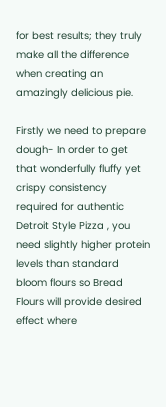for best results; they truly make all the difference when creating an amazingly delicious pie.

Firstly we need to prepare dough- In order to get that wonderfully fluffy yet crispy consistency required for authentic Detroit Style Pizza , you need slightly higher protein levels than standard bloom flours so Bread Flours will provide desired effect where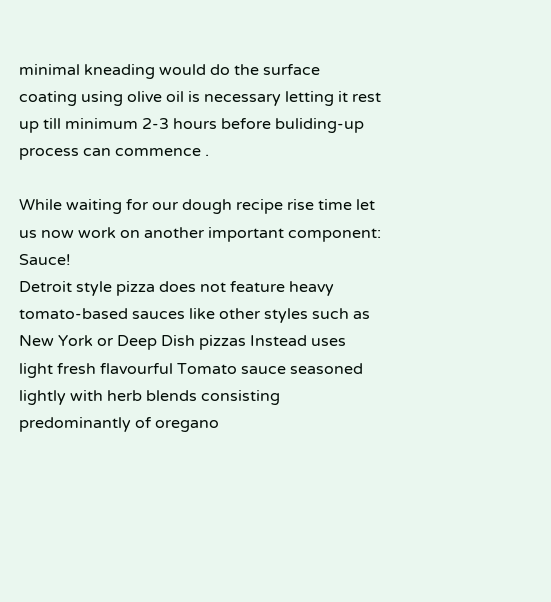minimal kneading would do the surface coating using olive oil is necessary letting it rest up till minimum 2-3 hours before buliding-up process can commence .

While waiting for our dough recipe rise time let us now work on another important component: Sauce!
Detroit style pizza does not feature heavy tomato-based sauces like other styles such as New York or Deep Dish pizzas Instead uses light fresh flavourful Tomato sauce seasoned lightly with herb blends consisting predominantly of oregano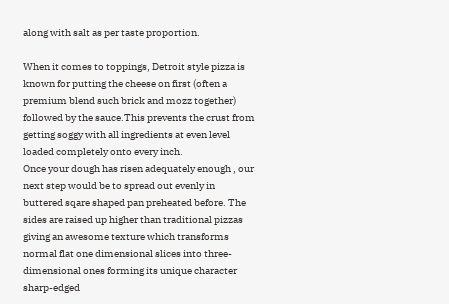along with salt as per taste proportion.

When it comes to toppings, Detroit style pizza is known for putting the cheese on first (often a premium blend such brick and mozz together) followed by the sauce.This prevents the crust from getting soggy with all ingredients at even level loaded completely onto every inch.
Once your dough has risen adequately enough , our next step would be to spread out evenly in buttered sqare shaped pan preheated before. The sides are raised up higher than traditional pizzas giving an awesome texture which transforms normal flat one dimensional slices into three- dimensional ones forming its unique character sharp-edged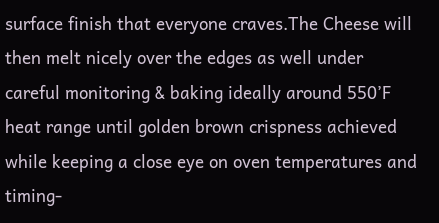surface finish that everyone craves.The Cheese will then melt nicely over the edges as well under careful monitoring & baking ideally around 550’F heat range until golden brown crispness achieved while keeping a close eye on oven temperatures and timing-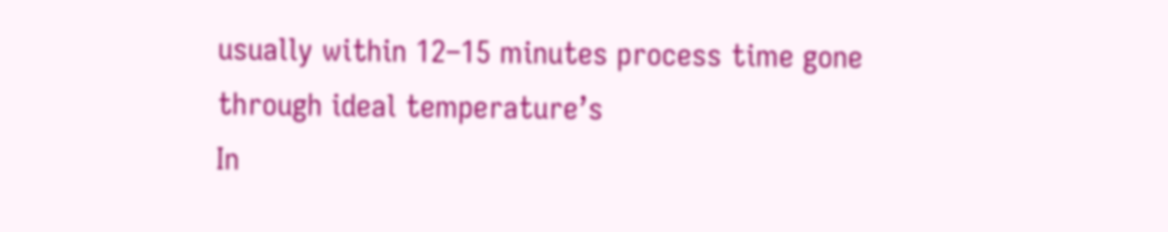usually within 12–15 minutes process time gone through ideal temperature’s
In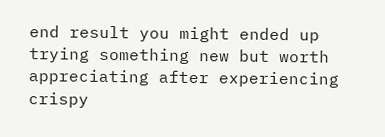end result you might ended up trying something new but worth appreciating after experiencing crispy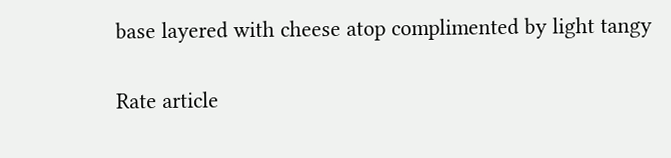base layered with cheese atop complimented by light tangy

Rate article